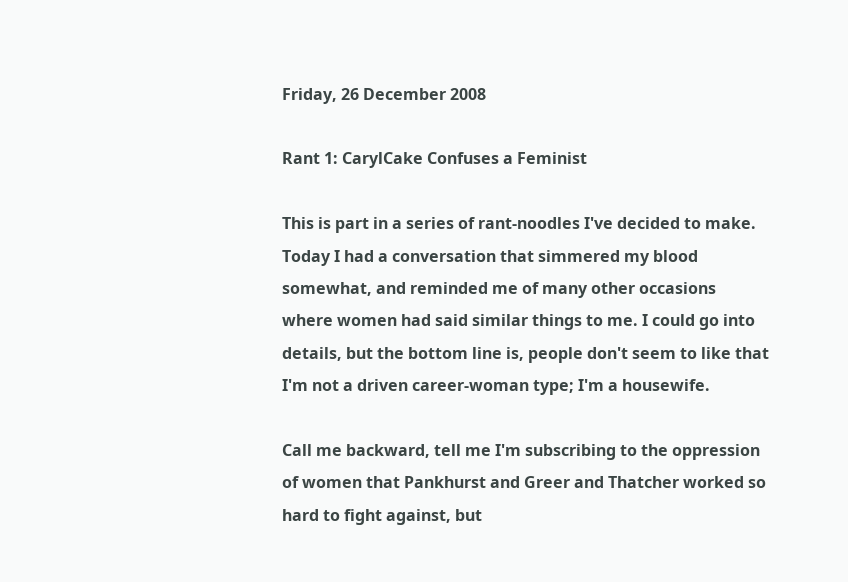Friday, 26 December 2008

Rant 1: CarylCake Confuses a Feminist

This is part in a series of rant-noodles I've decided to make. Today I had a conversation that simmered my blood somewhat, and reminded me of many other occasions where women had said similar things to me. I could go into details, but the bottom line is, people don't seem to like that I'm not a driven career-woman type; I'm a housewife.

Call me backward, tell me I'm subscribing to the oppression of women that Pankhurst and Greer and Thatcher worked so hard to fight against, but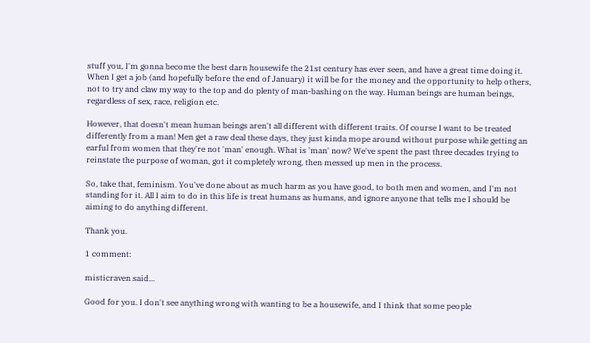stuff you, I'm gonna become the best darn housewife the 21st century has ever seen, and have a great time doing it.
When I get a job (and hopefully before the end of January) it will be for the money and the opportunity to help others, not to try and claw my way to the top and do plenty of man-bashing on the way. Human beings are human beings, regardless of sex, race, religion etc.

However, that doesn't mean human beings aren't all different with different traits. Of course I want to be treated differently from a man! Men get a raw deal these days, they just kinda mope around without purpose while getting an earful from women that they're not 'man' enough. What is 'man' now? We've spent the past three decades trying to reinstate the purpose of woman, got it completely wrong, then messed up men in the process.

So, take that, feminism. You've done about as much harm as you have good, to both men and women, and I'm not standing for it. All I aim to do in this life is treat humans as humans, and ignore anyone that tells me I should be aiming to do anything different.

Thank you.

1 comment:

misticraven said...

Good for you. I don't see anything wrong with wanting to be a housewife, and I think that some people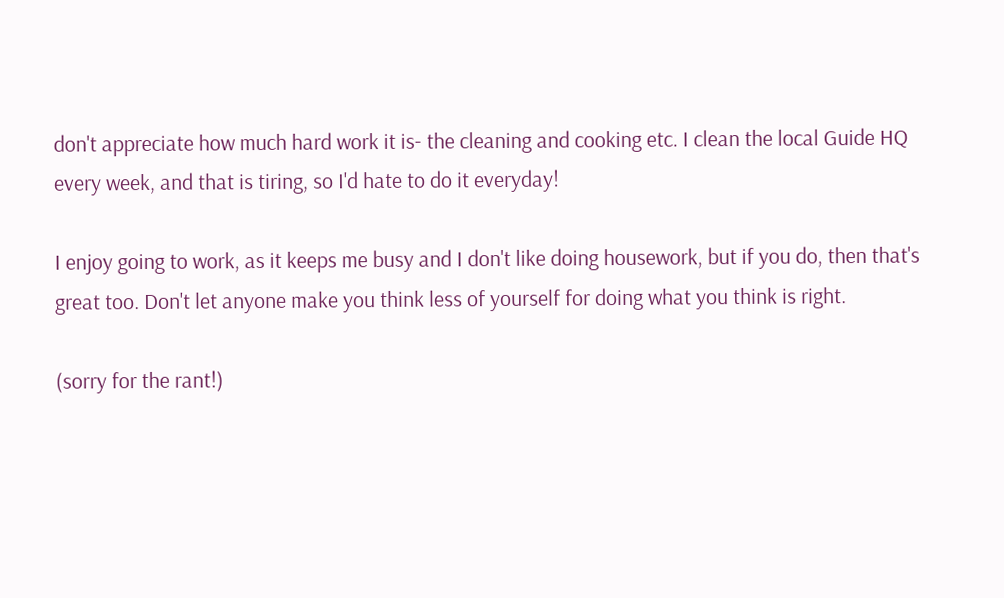don't appreciate how much hard work it is- the cleaning and cooking etc. I clean the local Guide HQ every week, and that is tiring, so I'd hate to do it everyday!

I enjoy going to work, as it keeps me busy and I don't like doing housework, but if you do, then that's great too. Don't let anyone make you think less of yourself for doing what you think is right.

(sorry for the rant!)